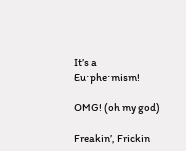It’s a Eu⋅phe⋅mism!

OMG! (oh my god)

Freakin’, Frickin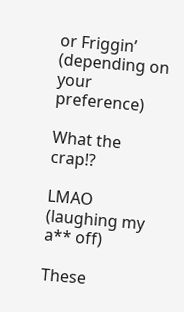or Friggin’ (depending on your preference)

What the crap!?

LMAO (laughing my a** off)

These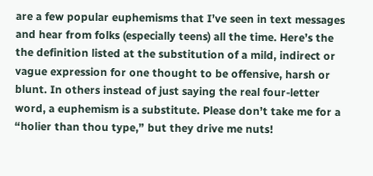are a few popular euphemisms that I’ve seen in text messages and hear from folks (especially teens) all the time. Here’s the the definition listed at the substitution of a mild, indirect or vague expression for one thought to be offensive, harsh or blunt. In others instead of just saying the real four-letter word, a euphemism is a substitute. Please don’t take me for a “holier than thou type,” but they drive me nuts!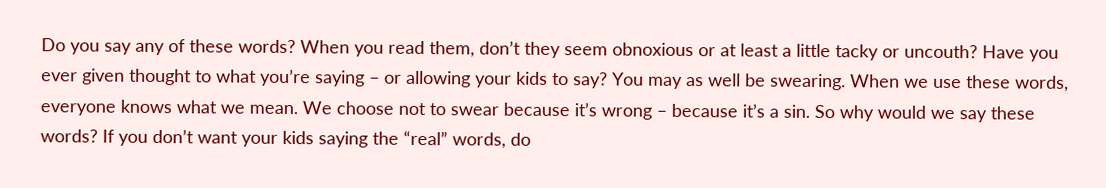Do you say any of these words? When you read them, don’t they seem obnoxious or at least a little tacky or uncouth? Have you ever given thought to what you’re saying – or allowing your kids to say? You may as well be swearing. When we use these words, everyone knows what we mean. We choose not to swear because it’s wrong – because it’s a sin. So why would we say these words? If you don’t want your kids saying the “real” words, do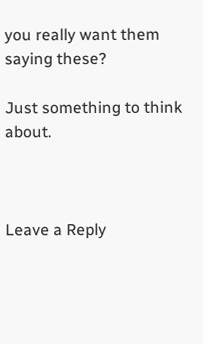you really want them saying these?

Just something to think about.



Leave a Reply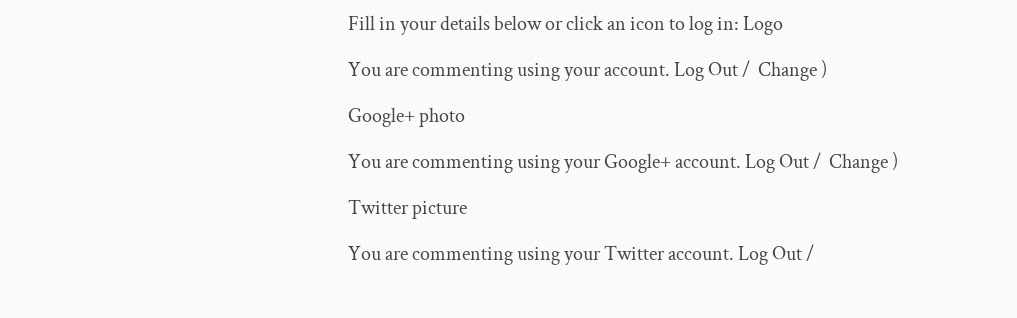Fill in your details below or click an icon to log in: Logo

You are commenting using your account. Log Out /  Change )

Google+ photo

You are commenting using your Google+ account. Log Out /  Change )

Twitter picture

You are commenting using your Twitter account. Log Out /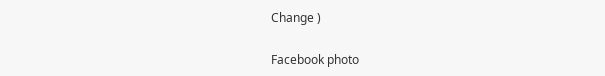Change )

Facebook photo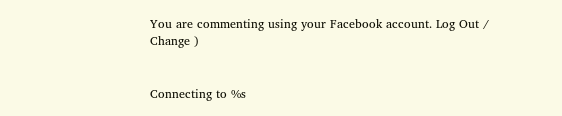You are commenting using your Facebook account. Log Out /  Change )


Connecting to %s